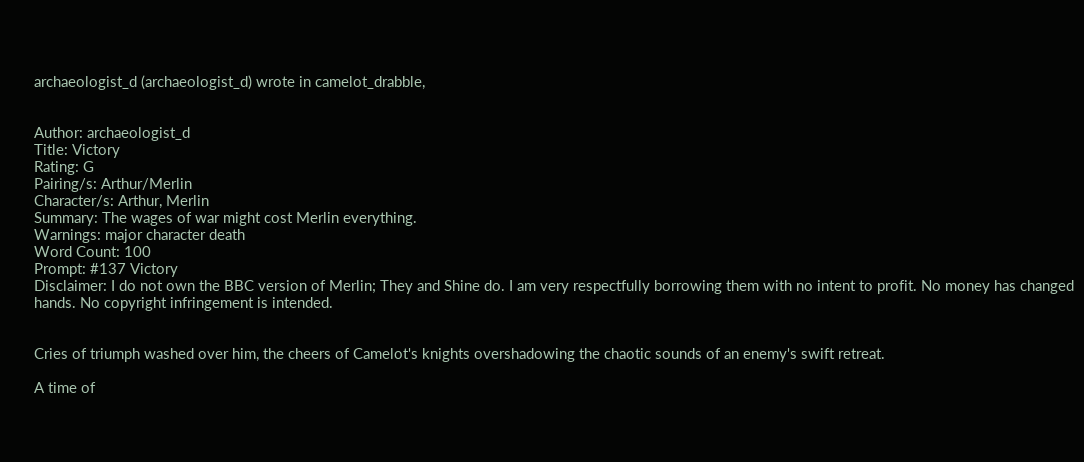archaeologist_d (archaeologist_d) wrote in camelot_drabble,


Author: archaeologist_d
Title: Victory
Rating: G
Pairing/s: Arthur/Merlin
Character/s: Arthur, Merlin
Summary: The wages of war might cost Merlin everything.
Warnings: major character death
Word Count: 100
Prompt: #137 Victory
Disclaimer: I do not own the BBC version of Merlin; They and Shine do. I am very respectfully borrowing them with no intent to profit. No money has changed hands. No copyright infringement is intended.


Cries of triumph washed over him, the cheers of Camelot's knights overshadowing the chaotic sounds of an enemy's swift retreat.

A time of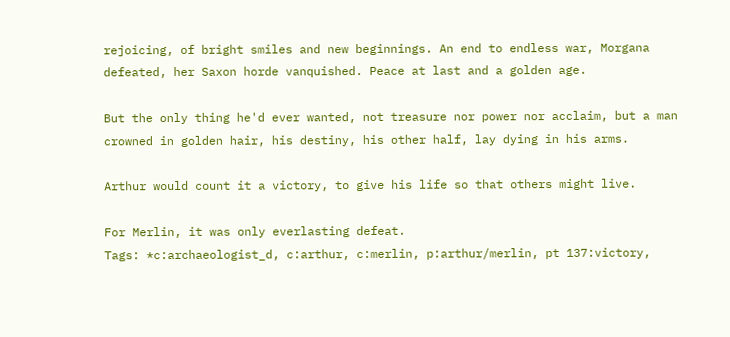rejoicing, of bright smiles and new beginnings. An end to endless war, Morgana defeated, her Saxon horde vanquished. Peace at last and a golden age.

But the only thing he'd ever wanted, not treasure nor power nor acclaim, but a man crowned in golden hair, his destiny, his other half, lay dying in his arms.

Arthur would count it a victory, to give his life so that others might live.

For Merlin, it was only everlasting defeat.
Tags: *c:archaeologist_d, c:arthur, c:merlin, p:arthur/merlin, pt 137:victory,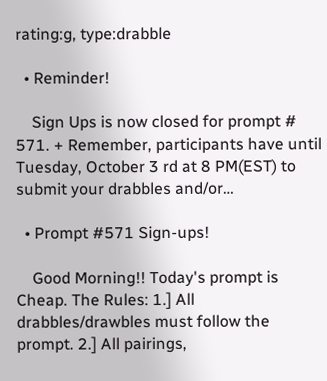rating:g, type:drabble

  • Reminder!

    Sign Ups is now closed for prompt # 571. + Remember, participants have until Tuesday, October 3 rd at 8 PM(EST) to submit your drabbles and/or…

  • Prompt #571 Sign-ups!

    Good Morning!! Today's prompt is Cheap. The Rules: 1.] All drabbles/drawbles must follow the prompt. 2.] All pairings,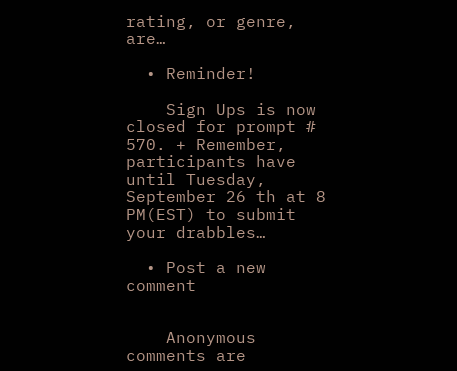rating, or genre, are…

  • Reminder!

    Sign Ups is now closed for prompt # 570. + Remember, participants have until Tuesday, September 26 th at 8 PM(EST) to submit your drabbles…

  • Post a new comment


    Anonymous comments are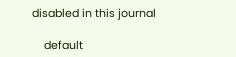disabled in this journal

    default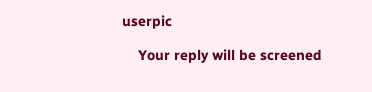userpic

    Your reply will be screened